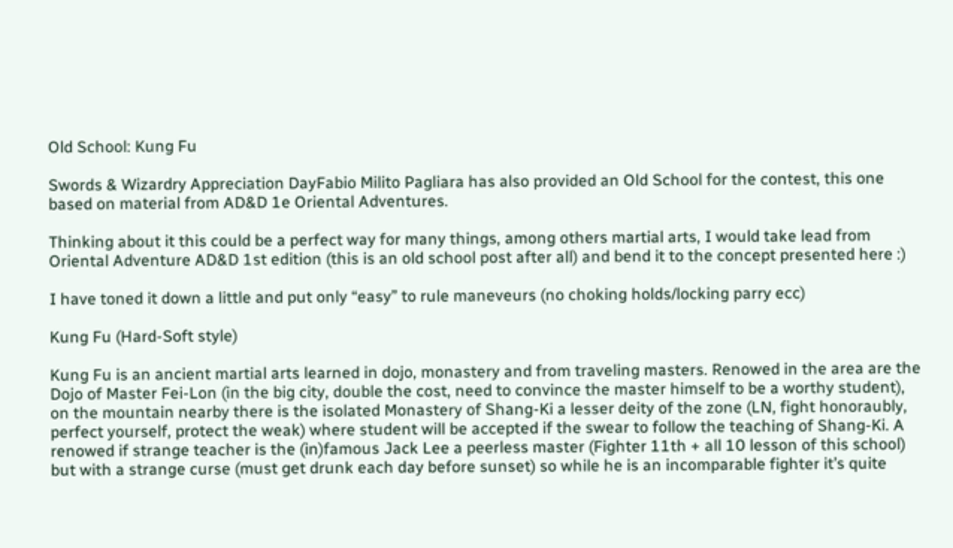Old School: Kung Fu

Swords & Wizardry Appreciation DayFabio Milito Pagliara has also provided an Old School for the contest, this one based on material from AD&D 1e Oriental Adventures.

Thinking about it this could be a perfect way for many things, among others martial arts, I would take lead from Oriental Adventure AD&D 1st edition (this is an old school post after all) and bend it to the concept presented here :)

I have toned it down a little and put only “easy” to rule maneveurs (no choking holds/locking parry ecc)

Kung Fu (Hard-Soft style)

Kung Fu is an ancient martial arts learned in dojo, monastery and from traveling masters. Renowed in the area are the Dojo of Master Fei-Lon (in the big city, double the cost, need to convince the master himself to be a worthy student), on the mountain nearby there is the isolated Monastery of Shang-Ki a lesser deity of the zone (LN, fight honoraubly, perfect yourself, protect the weak) where student will be accepted if the swear to follow the teaching of Shang-Ki. A renowed if strange teacher is the (in)famous Jack Lee a peerless master (Fighter 11th + all 10 lesson of this school) but with a strange curse (must get drunk each day before sunset) so while he is an incomparable fighter it’s quite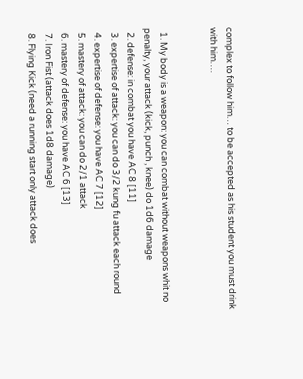complex to follow him… to be accepted as his student you must drink with him….


  1. My body is a weapon: you can combat without weapons whit no penalty, your attack (kick, punch , knee) do 1d6 damage
  2. defense: in combat you have AC 8 [11]
  3. expertise of attack: you can do 3/2 kung fu attack each round
  4. expertise of defense: you have AC 7 [12]
  5. mastery of attack: you can do 2/1 attack
  6. mastery of defense: you have AC 6 [13]
  7. Iron Fist (attack does 1d8 damage)
  8. Flying Kick (need a running start only attack does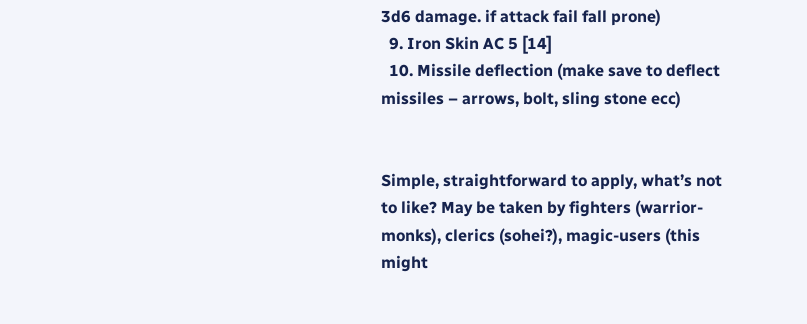3d6 damage. if attack fail fall prone)
  9. Iron Skin AC 5 [14]
  10. Missile deflection (make save to deflect missiles – arrows, bolt, sling stone ecc)


Simple, straightforward to apply, what’s not to like? May be taken by fighters (warrior-monks), clerics (sohei?), magic-users (this might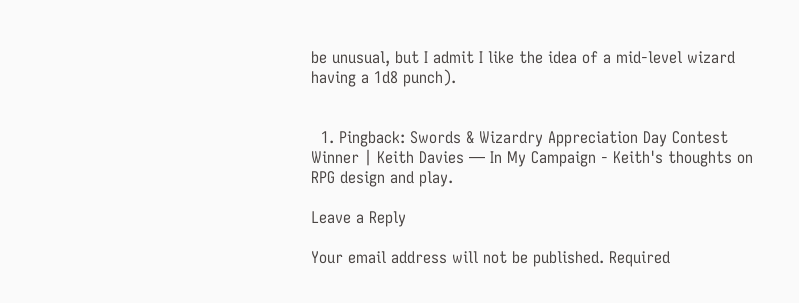be unusual, but I admit I like the idea of a mid-level wizard having a 1d8 punch).


  1. Pingback: Swords & Wizardry Appreciation Day Contest Winner | Keith Davies — In My Campaign - Keith's thoughts on RPG design and play.

Leave a Reply

Your email address will not be published. Required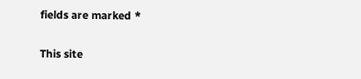fields are marked *

This site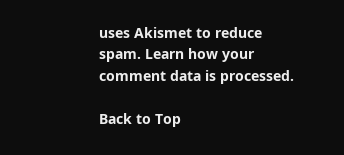uses Akismet to reduce spam. Learn how your comment data is processed.

Back to Top